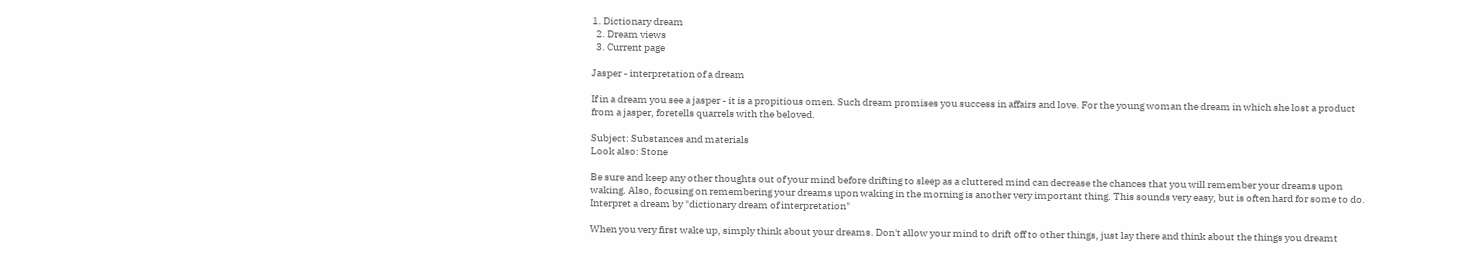1. Dictionary dream
  2. Dream views
  3. Current page

Jasper - interpretation of a dream

If in a dream you see a jasper - it is a propitious omen. Such dream promises you success in affairs and love. For the young woman the dream in which she lost a product from a jasper, foretells quarrels with the beloved.

Subject: Substances and materials
Look also: Stone

Be sure and keep any other thoughts out of your mind before drifting to sleep as a cluttered mind can decrease the chances that you will remember your dreams upon waking. Also, focusing on remembering your dreams upon waking in the morning is another very important thing. This sounds very easy, but is often hard for some to do. Interpret a dream by "dictionary dream of interpretation"

When you very first wake up, simply think about your dreams. Don't allow your mind to drift off to other things, just lay there and think about the things you dreamt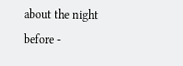about the night before -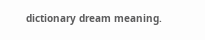dictionary dream meaning.